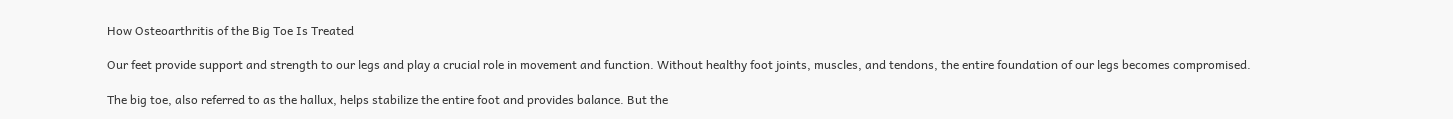How Osteoarthritis of the Big Toe Is Treated

Our feet provide support and strength to our legs and play a crucial role in movement and function. Without healthy foot joints, muscles, and tendons, the entire foundation of our legs becomes compromised.

The big toe, also referred to as the hallux, helps stabilize the entire foot and provides balance. But the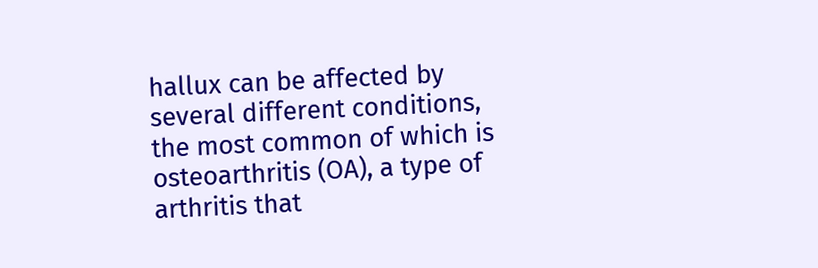hallux can be affected by several different conditions, the most common of which is osteoarthritis (OA), a type of arthritis that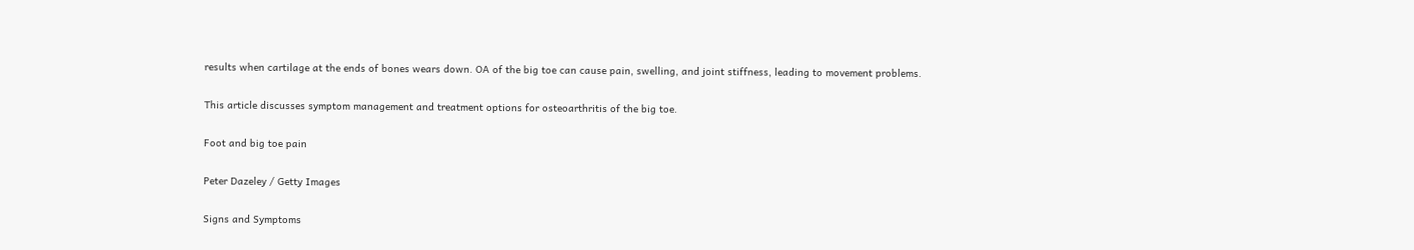results when cartilage at the ends of bones wears down. OA of the big toe can cause pain, swelling, and joint stiffness, leading to movement problems.

This article discusses symptom management and treatment options for osteoarthritis of the big toe.

Foot and big toe pain

Peter Dazeley / Getty Images

Signs and Symptoms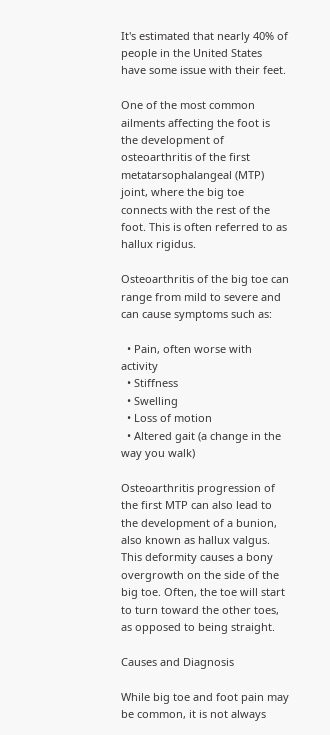It's estimated that nearly 40% of people in the United States have some issue with their feet.

One of the most common ailments affecting the foot is the development of osteoarthritis of the first metatarsophalangeal (MTP) joint, where the big toe connects with the rest of the foot. This is often referred to as hallux rigidus.

Osteoarthritis of the big toe can range from mild to severe and can cause symptoms such as:

  • Pain, often worse with activity
  • Stiffness
  • Swelling
  • Loss of motion
  • Altered gait (a change in the way you walk)

Osteoarthritis progression of the first MTP can also lead to the development of a bunion, also known as hallux valgus. This deformity causes a bony overgrowth on the side of the big toe. Often, the toe will start to turn toward the other toes, as opposed to being straight.

Causes and Diagnosis

While big toe and foot pain may be common, it is not always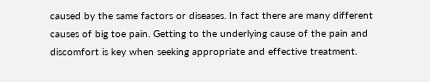caused by the same factors or diseases. In fact there are many different causes of big toe pain. Getting to the underlying cause of the pain and discomfort is key when seeking appropriate and effective treatment.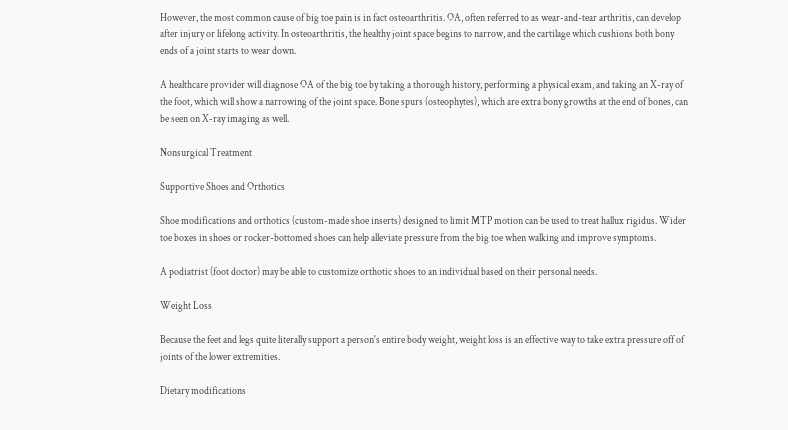However, the most common cause of big toe pain is in fact osteoarthritis. OA, often referred to as wear-and-tear arthritis, can develop after injury or lifelong activity. In osteoarthritis, the healthy joint space begins to narrow, and the cartilage which cushions both bony ends of a joint starts to wear down.

A healthcare provider will diagnose OA of the big toe by taking a thorough history, performing a physical exam, and taking an X-ray of the foot, which will show a narrowing of the joint space. Bone spurs (osteophytes), which are extra bony growths at the end of bones, can be seen on X-ray imaging as well.

Nonsurgical Treatment

Supportive Shoes and Orthotics

Shoe modifications and orthotics (custom-made shoe inserts) designed to limit MTP motion can be used to treat hallux rigidus. Wider toe boxes in shoes or rocker-bottomed shoes can help alleviate pressure from the big toe when walking and improve symptoms.

A podiatrist (foot doctor) may be able to customize orthotic shoes to an individual based on their personal needs.

Weight Loss

Because the feet and legs quite literally support a person's entire body weight, weight loss is an effective way to take extra pressure off of joints of the lower extremities.

Dietary modifications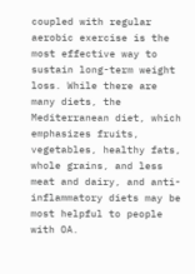coupled with regular aerobic exercise is the most effective way to sustain long-term weight loss. While there are many diets, the Mediterranean diet, which emphasizes fruits, vegetables, healthy fats, whole grains, and less meat and dairy, and anti-inflammatory diets may be most helpful to people with OA.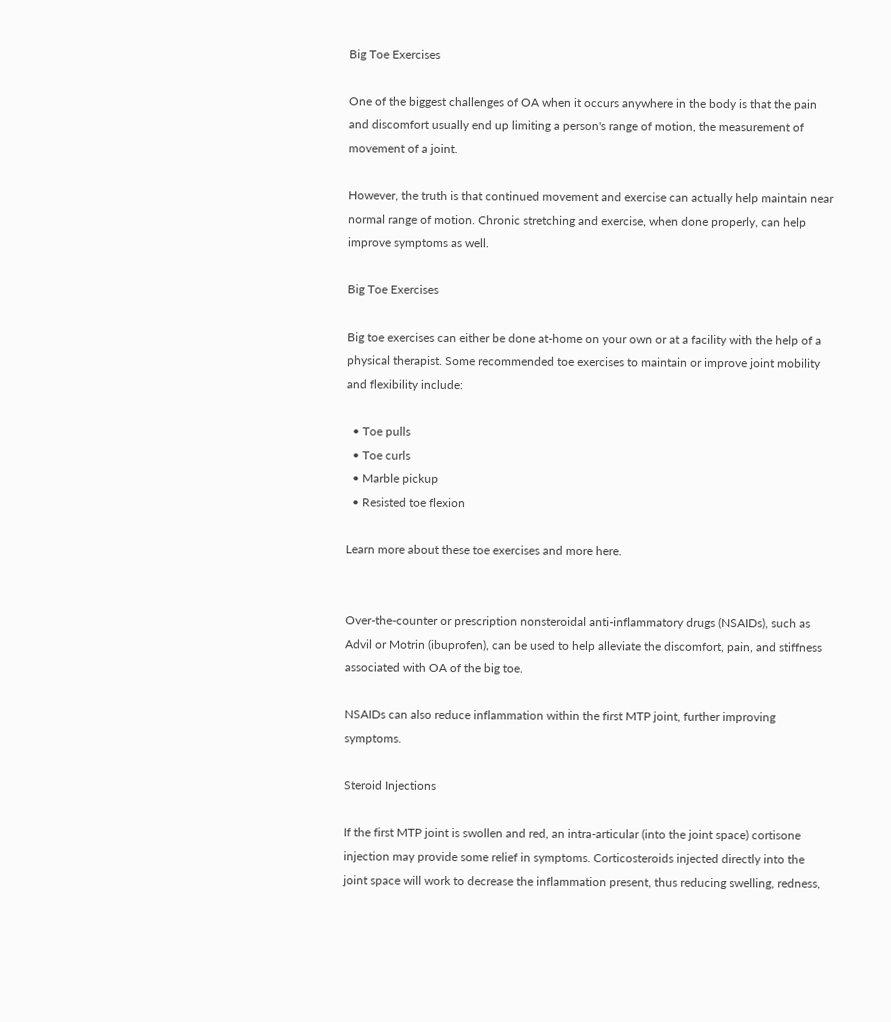Big Toe Exercises

One of the biggest challenges of OA when it occurs anywhere in the body is that the pain and discomfort usually end up limiting a person's range of motion, the measurement of movement of a joint.

However, the truth is that continued movement and exercise can actually help maintain near normal range of motion. Chronic stretching and exercise, when done properly, can help improve symptoms as well.

Big Toe Exercises

Big toe exercises can either be done at-home on your own or at a facility with the help of a physical therapist. Some recommended toe exercises to maintain or improve joint mobility and flexibility include:

  • Toe pulls
  • Toe curls
  • Marble pickup
  • Resisted toe flexion

Learn more about these toe exercises and more here.


Over-the-counter or prescription nonsteroidal anti-inflammatory drugs (NSAIDs), such as Advil or Motrin (ibuprofen), can be used to help alleviate the discomfort, pain, and stiffness associated with OA of the big toe.

NSAIDs can also reduce inflammation within the first MTP joint, further improving symptoms.

Steroid Injections

If the first MTP joint is swollen and red, an intra-articular (into the joint space) cortisone injection may provide some relief in symptoms. Corticosteroids injected directly into the joint space will work to decrease the inflammation present, thus reducing swelling, redness,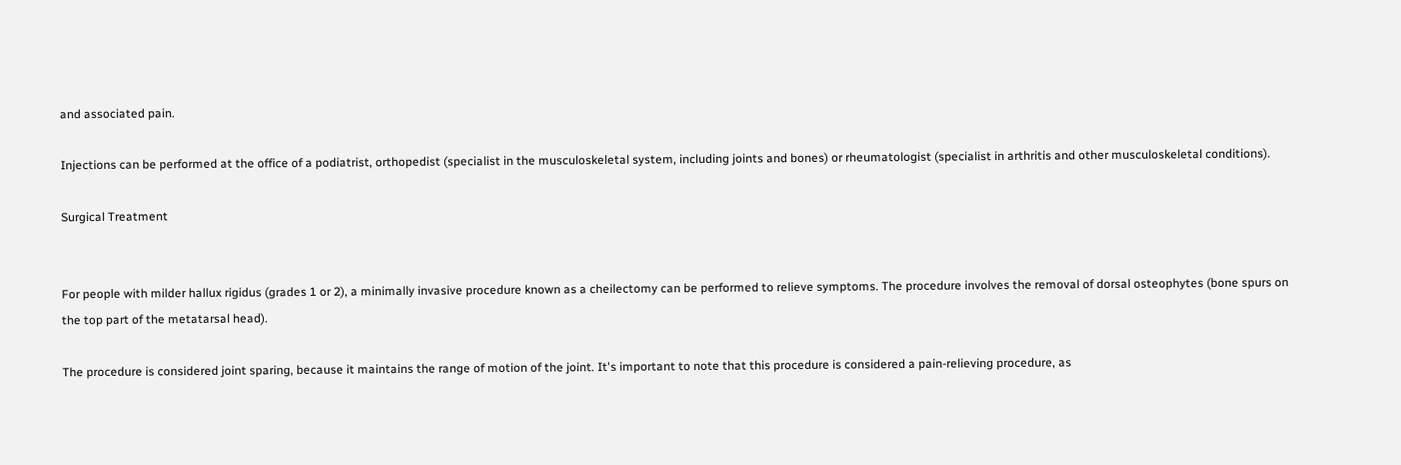and associated pain.

Injections can be performed at the office of a podiatrist, orthopedist (specialist in the musculoskeletal system, including joints and bones) or rheumatologist (specialist in arthritis and other musculoskeletal conditions).

Surgical Treatment


For people with milder hallux rigidus (grades 1 or 2), a minimally invasive procedure known as a cheilectomy can be performed to relieve symptoms. The procedure involves the removal of dorsal osteophytes (bone spurs on the top part of the metatarsal head).

The procedure is considered joint sparing, because it maintains the range of motion of the joint. It's important to note that this procedure is considered a pain-relieving procedure, as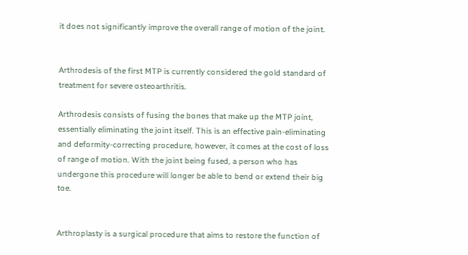it does not significantly improve the overall range of motion of the joint.


Arthrodesis of the first MTP is currently considered the gold standard of treatment for severe osteoarthritis.

Arthrodesis consists of fusing the bones that make up the MTP joint, essentially eliminating the joint itself. This is an effective pain-eliminating and deformity-correcting procedure, however, it comes at the cost of loss of range of motion. With the joint being fused, a person who has undergone this procedure will longer be able to bend or extend their big toe.


Arthroplasty is a surgical procedure that aims to restore the function of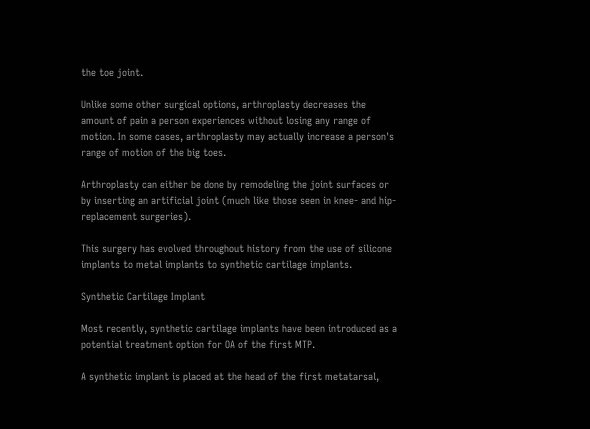the toe joint.

Unlike some other surgical options, arthroplasty decreases the amount of pain a person experiences without losing any range of motion. In some cases, arthroplasty may actually increase a person's range of motion of the big toes.

Arthroplasty can either be done by remodeling the joint surfaces or by inserting an artificial joint (much like those seen in knee- and hip-replacement surgeries).

This surgery has evolved throughout history from the use of silicone implants to metal implants to synthetic cartilage implants.

Synthetic Cartilage Implant

Most recently, synthetic cartilage implants have been introduced as a potential treatment option for OA of the first MTP.

A synthetic implant is placed at the head of the first metatarsal,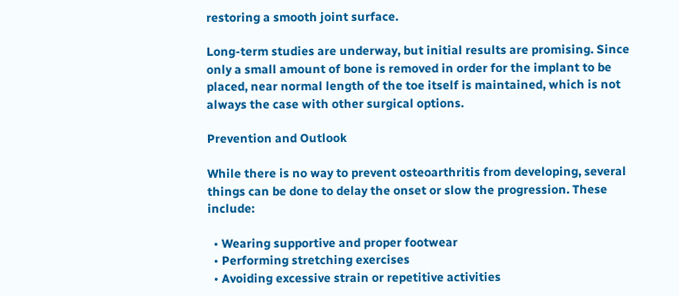restoring a smooth joint surface.

Long-term studies are underway, but initial results are promising. Since only a small amount of bone is removed in order for the implant to be placed, near normal length of the toe itself is maintained, which is not always the case with other surgical options.

Prevention and Outlook

While there is no way to prevent osteoarthritis from developing, several things can be done to delay the onset or slow the progression. These include:

  • Wearing supportive and proper footwear
  • Performing stretching exercises
  • Avoiding excessive strain or repetitive activities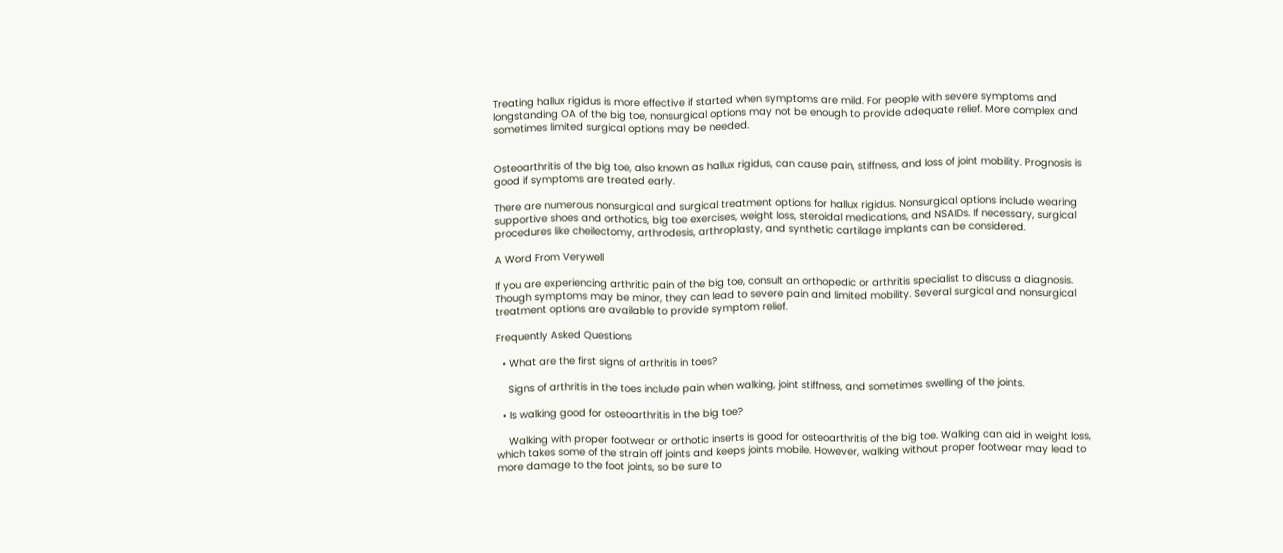Treating hallux rigidus is more effective if started when symptoms are mild. For people with severe symptoms and longstanding OA of the big toe, nonsurgical options may not be enough to provide adequate relief. More complex and sometimes limited surgical options may be needed.


Osteoarthritis of the big toe, also known as hallux rigidus, can cause pain, stiffness, and loss of joint mobility. Prognosis is good if symptoms are treated early.

There are numerous nonsurgical and surgical treatment options for hallux rigidus. Nonsurgical options include wearing supportive shoes and orthotics, big toe exercises, weight loss, steroidal medications, and NSAIDs. If necessary, surgical procedures like cheilectomy, arthrodesis, arthroplasty, and synthetic cartilage implants can be considered.

A Word From Verywell

If you are experiencing arthritic pain of the big toe, consult an orthopedic or arthritis specialist to discuss a diagnosis. Though symptoms may be minor, they can lead to severe pain and limited mobility. Several surgical and nonsurgical treatment options are available to provide symptom relief.

Frequently Asked Questions

  • What are the first signs of arthritis in toes?

    Signs of arthritis in the toes include pain when walking, joint stiffness, and sometimes swelling of the joints.

  • Is walking good for osteoarthritis in the big toe?

    Walking with proper footwear or orthotic inserts is good for osteoarthritis of the big toe. Walking can aid in weight loss, which takes some of the strain off joints and keeps joints mobile. However, walking without proper footwear may lead to more damage to the foot joints, so be sure to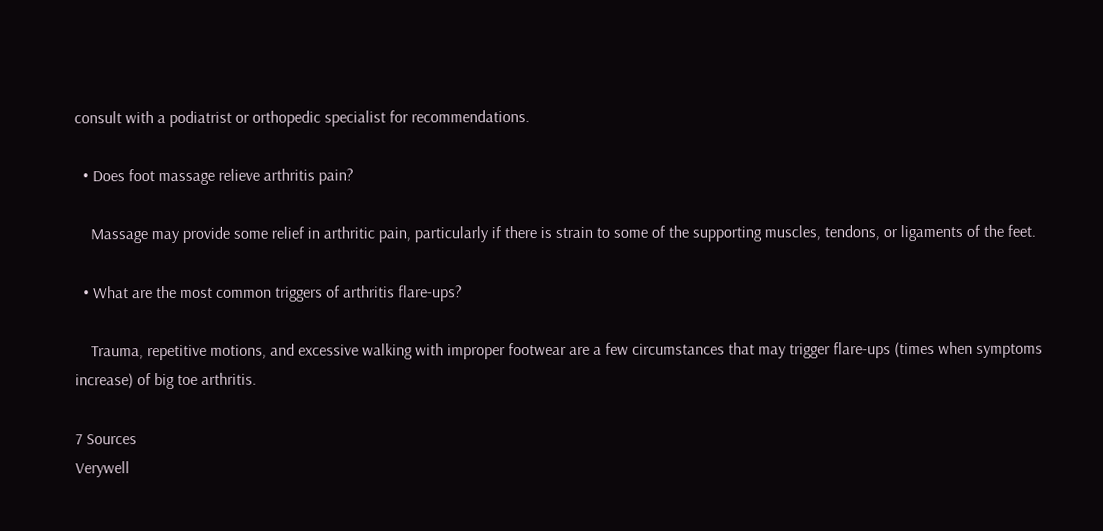consult with a podiatrist or orthopedic specialist for recommendations.

  • Does foot massage relieve arthritis pain?

    Massage may provide some relief in arthritic pain, particularly if there is strain to some of the supporting muscles, tendons, or ligaments of the feet.

  • What are the most common triggers of arthritis flare-ups?

    Trauma, repetitive motions, and excessive walking with improper footwear are a few circumstances that may trigger flare-ups (times when symptoms increase) of big toe arthritis.

7 Sources
Verywell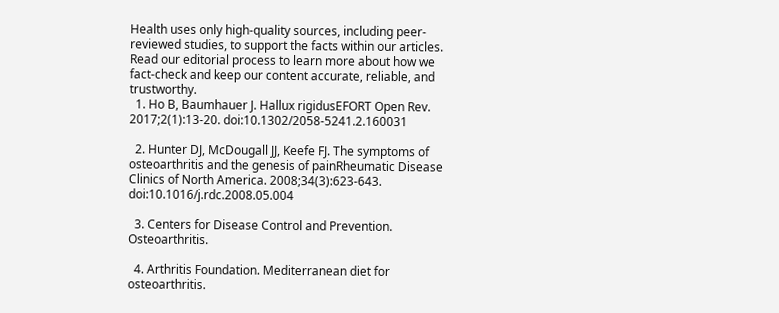Health uses only high-quality sources, including peer-reviewed studies, to support the facts within our articles. Read our editorial process to learn more about how we fact-check and keep our content accurate, reliable, and trustworthy.
  1. Ho B, Baumhauer J. Hallux rigidusEFORT Open Rev. 2017;2(1):13-20. doi:10.1302/2058-5241.2.160031

  2. Hunter DJ, McDougall JJ, Keefe FJ. The symptoms of osteoarthritis and the genesis of painRheumatic Disease Clinics of North America. 2008;34(3):623-643. doi:10.1016/j.rdc.2008.05.004

  3. Centers for Disease Control and Prevention. Osteoarthritis.

  4. Arthritis Foundation. Mediterranean diet for osteoarthritis.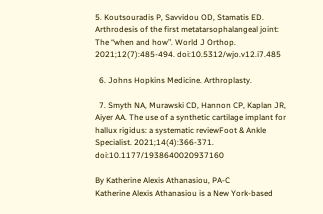5. Koutsouradis P, Savvidou OD, Stamatis ED. Arthrodesis of the first metatarsophalangeal joint: The “when and how”. World J Orthop. 2021;12(7):485-494. doi:10.5312/wjo.v12.i7.485

  6. Johns Hopkins Medicine. Arthroplasty.

  7. Smyth NA, Murawski CD, Hannon CP, Kaplan JR, Aiyer AA. The use of a synthetic cartilage implant for hallux rigidus: a systematic reviewFoot & Ankle Specialist. 2021;14(4):366-371. doi:10.1177/1938640020937160

By Katherine Alexis Athanasiou, PA-C
Katherine Alexis Athanasiou is a New York-based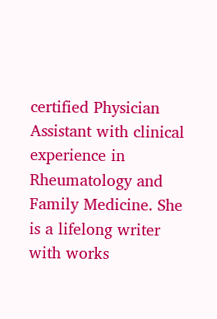certified Physician Assistant with clinical experience in Rheumatology and Family Medicine. She is a lifelong writer with works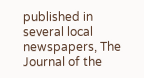published in several local newspapers, The Journal of the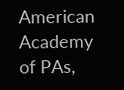American Academy of PAs,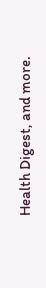Health Digest, and more.